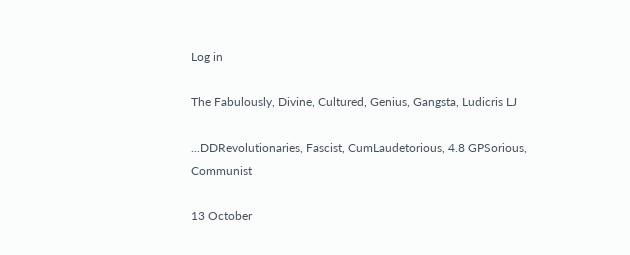Log in

The Fabulously, Divine, Cultured, Genius, Gangsta, Ludicris LJ

...DDRevolutionaries, Fascist, CumLaudetorious, 4.8 GPSorious, Communist

13 October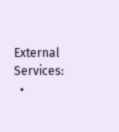External Services:
  •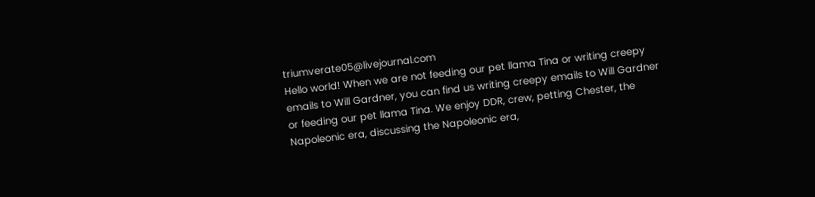triumverate05@livejournal.com
Hello world! When we are not feeding our pet llama Tina or writing creepy emails to Will Gardner, you can find us writing creepy emails to Will Gardner or feeding our pet llama Tina. We enjoy DDR, crew, petting Chester, the Napoleonic era, discussing the Napoleonic era,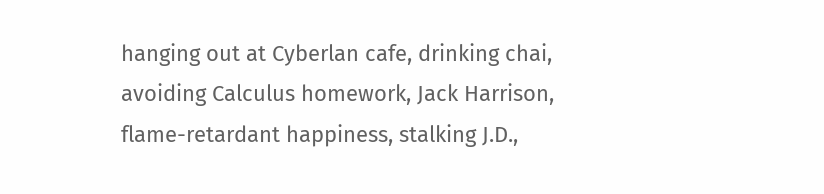hanging out at Cyberlan cafe, drinking chai, avoiding Calculus homework, Jack Harrison, flame-retardant happiness, stalking J.D.,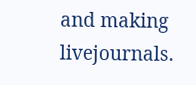and making livejournals.